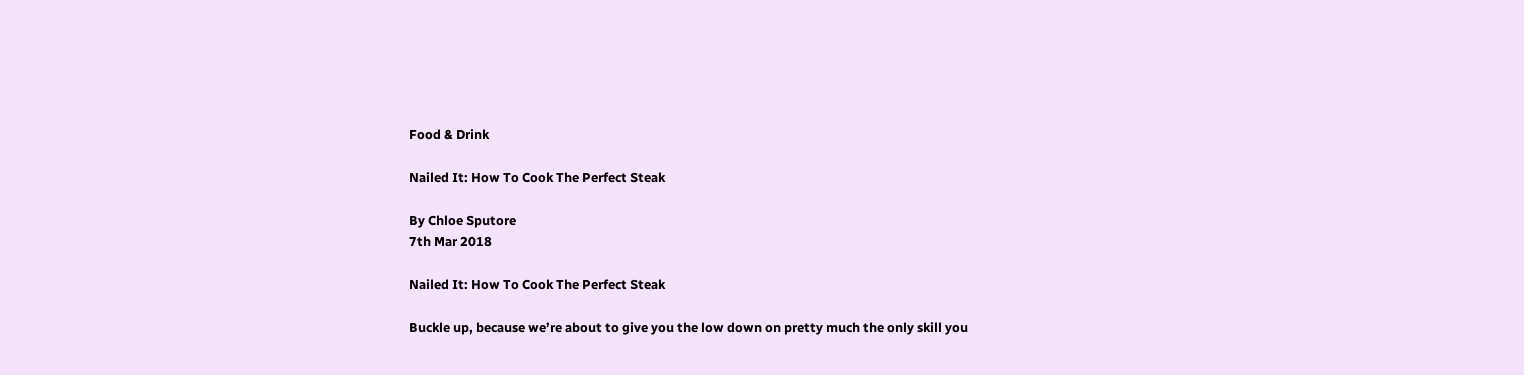Food & Drink

Nailed It: How To Cook The Perfect Steak

By Chloe Sputore
7th Mar 2018

Nailed It: How To Cook The Perfect Steak

Buckle up, because we’re about to give you the low down on pretty much the only skill you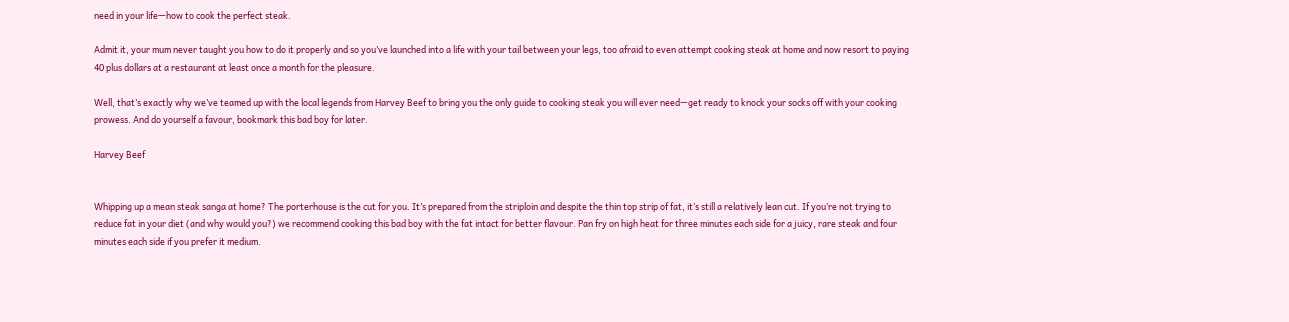need in your life—how to cook the perfect steak.

Admit it, your mum never taught you how to do it properly and so you’ve launched into a life with your tail between your legs, too afraid to even attempt cooking steak at home and now resort to paying 40 plus dollars at a restaurant at least once a month for the pleasure.

Well, that’s exactly why we’ve teamed up with the local legends from Harvey Beef to bring you the only guide to cooking steak you will ever need—get ready to knock your socks off with your cooking prowess. And do yourself a favour, bookmark this bad boy for later.

Harvey Beef


Whipping up a mean steak sanga at home? The porterhouse is the cut for you. It’s prepared from the striploin and despite the thin top strip of fat, it’s still a relatively lean cut. If you’re not trying to reduce fat in your diet (and why would you?) we recommend cooking this bad boy with the fat intact for better flavour. Pan fry on high heat for three minutes each side for a juicy, rare steak and four minutes each side if you prefer it medium.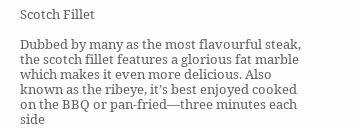Scotch Fillet

Dubbed by many as the most flavourful steak, the scotch fillet features a glorious fat marble which makes it even more delicious. Also known as the ribeye, it’s best enjoyed cooked on the BBQ or pan-fried—three minutes each side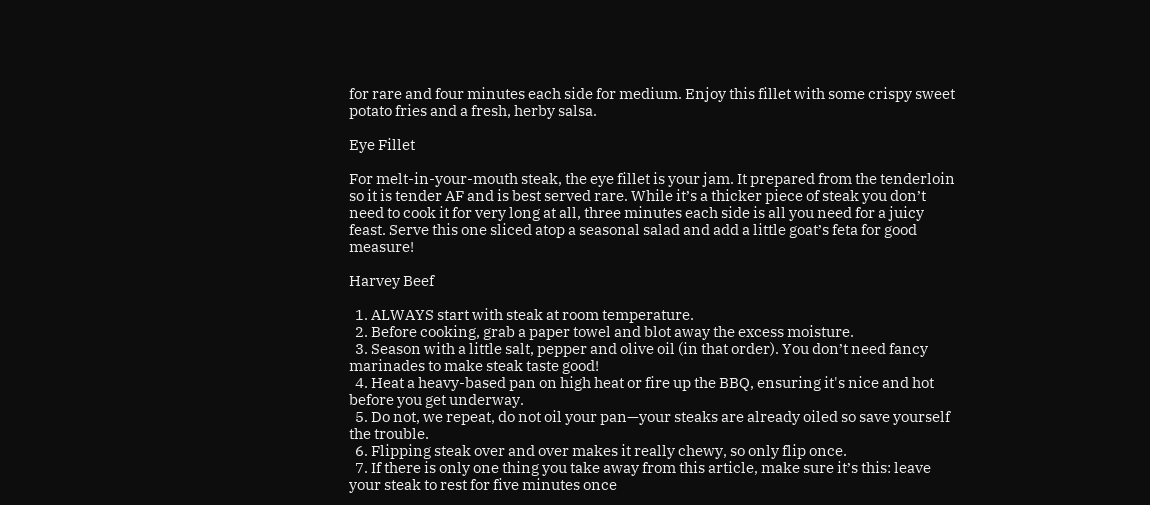for rare and four minutes each side for medium. Enjoy this fillet with some crispy sweet potato fries and a fresh, herby salsa.

Eye Fillet

For melt-in-your-mouth steak, the eye fillet is your jam. It prepared from the tenderloin so it is tender AF and is best served rare. While it’s a thicker piece of steak you don’t need to cook it for very long at all, three minutes each side is all you need for a juicy feast. Serve this one sliced atop a seasonal salad and add a little goat’s feta for good measure!

Harvey Beef

  1. ALWAYS start with steak at room temperature.
  2. Before cooking, grab a paper towel and blot away the excess moisture.
  3. Season with a little salt, pepper and olive oil (in that order). You don’t need fancy marinades to make steak taste good!
  4. Heat a heavy-based pan on high heat or fire up the BBQ, ensuring it's nice and hot before you get underway.
  5. Do not, we repeat, do not oil your pan—your steaks are already oiled so save yourself the trouble.
  6. Flipping steak over and over makes it really chewy, so only flip once.
  7. If there is only one thing you take away from this article, make sure it’s this: leave your steak to rest for five minutes once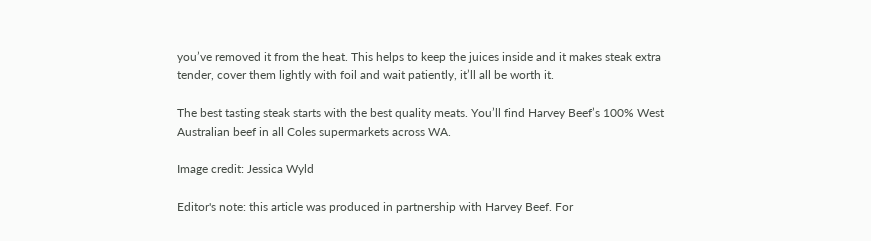you’ve removed it from the heat. This helps to keep the juices inside and it makes steak extra tender, cover them lightly with foil and wait patiently, it’ll all be worth it.

The best tasting steak starts with the best quality meats. You’ll find Harvey Beef’s 100% West Australian beef in all Coles supermarkets across WA.

Image credit: Jessica Wyld

Editor's note: this article was produced in partnership with Harvey Beef. For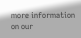more information on our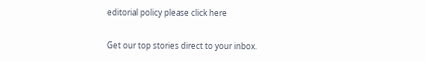editorial policy please click here

Get our top stories direct to your inbox.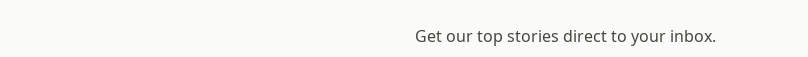Get our top stories direct to your inbox.